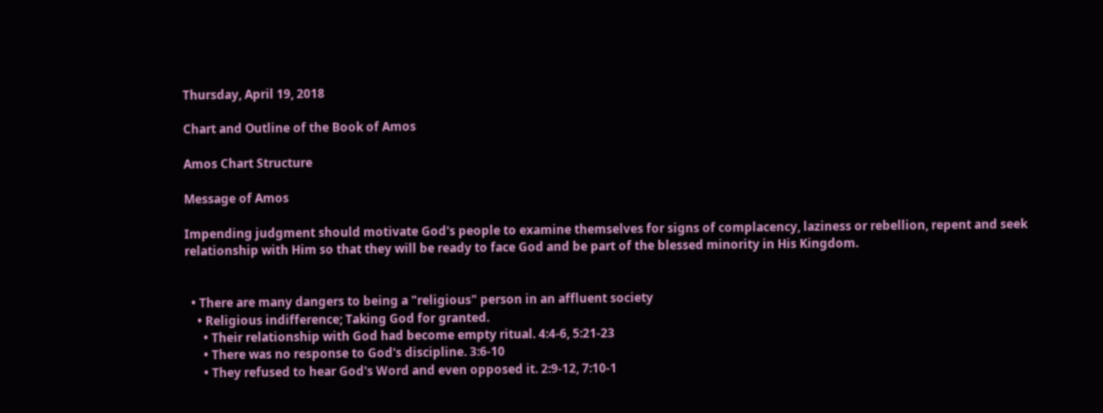Thursday, April 19, 2018

Chart and Outline of the Book of Amos

Amos Chart Structure

Message of Amos

Impending judgment should motivate God's people to examine themselves for signs of complacency, laziness or rebellion, repent and seek relationship with Him so that they will be ready to face God and be part of the blessed minority in His Kingdom.


  • There are many dangers to being a "religious" person in an affluent society
    • Religious indifference; Taking God for granted.
      • Their relationship with God had become empty ritual. 4:4-6, 5:21-23
      • There was no response to God's discipline. 3:6-10
      • They refused to hear God's Word and even opposed it. 2:9-12, 7:10-1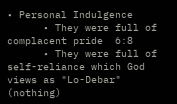• Personal Indulgence
      • They were full of complacent pride  6:8
      • They were full of self-reliance which God views as "Lo-Debar" (nothing)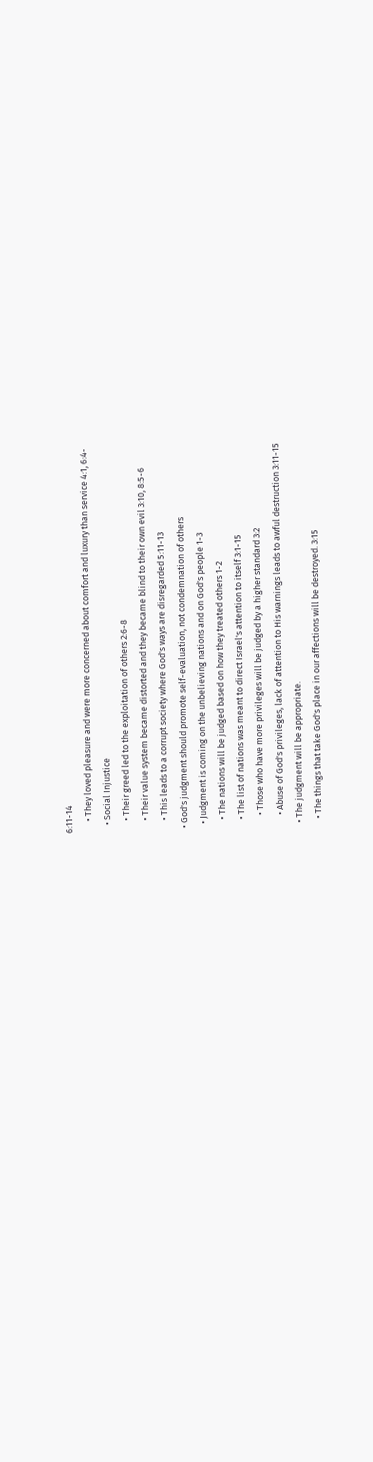6:11-14
      • They loved pleasure and were more concerned about comfort and luxury than service 4:1, 6:4-
    • Social Injustice
      • Their greed led to the exploitation of others 2:6-8
      • Their value system became distorted and they became blind to their own evil 3:10, 8:5-6
      • This leads to a corrupt society where God's ways are disregarded 5:11-13
  • God's judgment should promote self-evaluation, not condemnation of others
    • Judgment is coming on the unbelieving nations and on God's people 1-3
      • The nations will be judged based on how they treated others 1-2
      • The list of nations was meant to direct Israel's attention to itself 3:1-15
        • Those who have more privileges will be judged by a higher standard 3:2
        • Abuse of God's privileges, lack of attention to His warnings leads to awful destruction 3:11-15
    • The judgment will be appropriate.
      • The things that take God's place in our affections will be destroyed. 3:15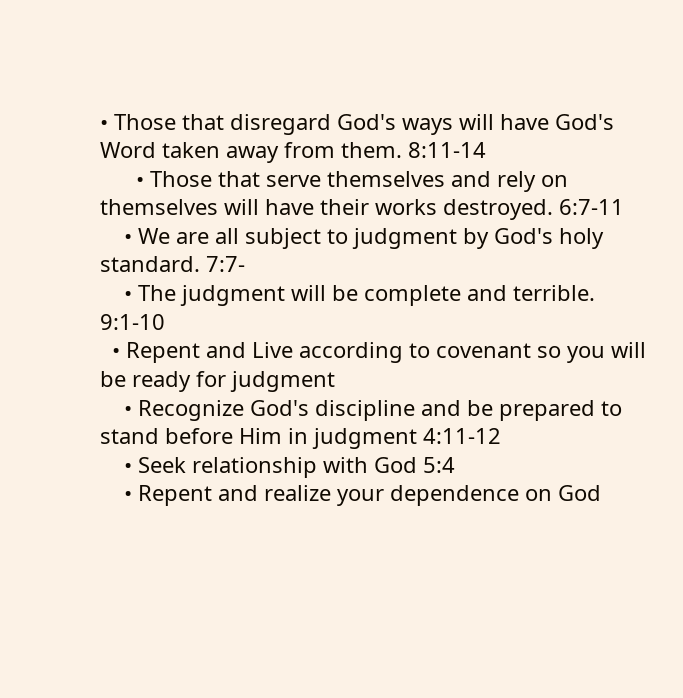• Those that disregard God's ways will have God's Word taken away from them. 8:11-14
      • Those that serve themselves and rely on themselves will have their works destroyed. 6:7-11
    • We are all subject to judgment by God's holy standard. 7:7-
    • The judgment will be complete and terrible. 9:1-10
  • Repent and Live according to covenant so you will be ready for judgment
    • Recognize God's discipline and be prepared to stand before Him in judgment 4:11-12
    • Seek relationship with God 5:4
    • Repent and realize your dependence on God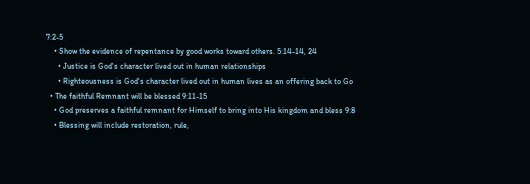7:2-5
    • Show the evidence of repentance by good works toward others. 5:14-14, 24
      • Justice is God's character lived out in human relationships
      • Righteousness is God's character lived out in human lives as an offering back to Go
  • The faithful Remnant will be blessed 9:11-15
    • God preserves a faithful remnant for Himself to bring into His kingdom and bless 9:8
    • Blessing will include restoration, rule,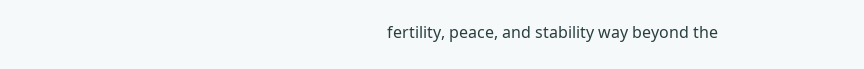fertility, peace, and stability way beyond the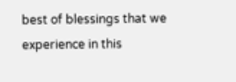best of blessings that we experience in this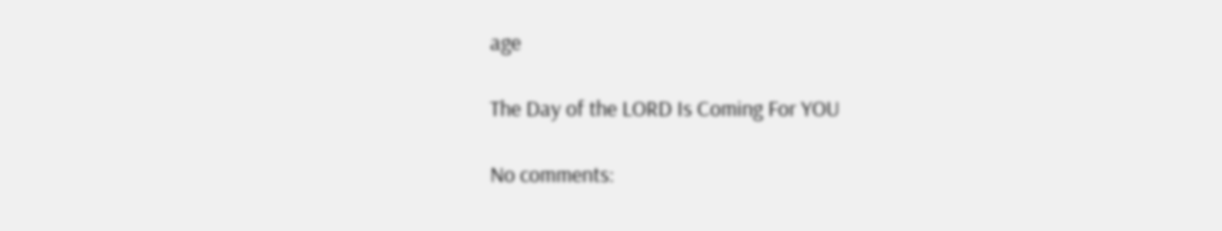age

The Day of the LORD Is Coming For YOU

No comments: